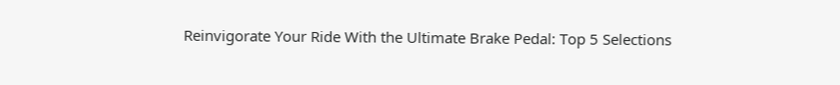Reinvigorate Your Ride With the Ultimate Brake Pedal: Top 5 Selections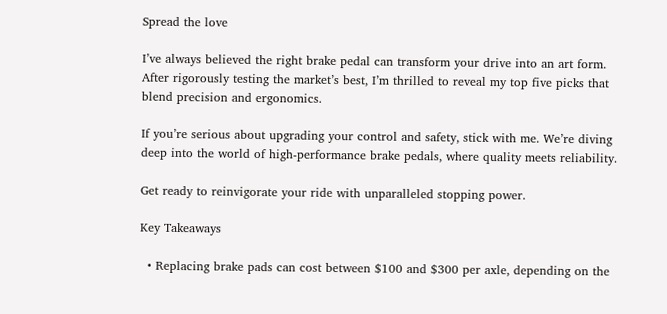Spread the love

I’ve always believed the right brake pedal can transform your drive into an art form. After rigorously testing the market’s best, I’m thrilled to reveal my top five picks that blend precision and ergonomics.

If you’re serious about upgrading your control and safety, stick with me. We’re diving deep into the world of high-performance brake pedals, where quality meets reliability.

Get ready to reinvigorate your ride with unparalleled stopping power.

Key Takeaways

  • Replacing brake pads can cost between $100 and $300 per axle, depending on the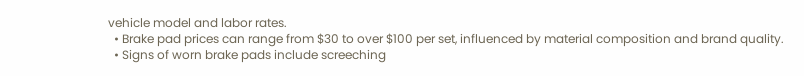vehicle model and labor rates.
  • Brake pad prices can range from $30 to over $100 per set, influenced by material composition and brand quality.
  • Signs of worn brake pads include screeching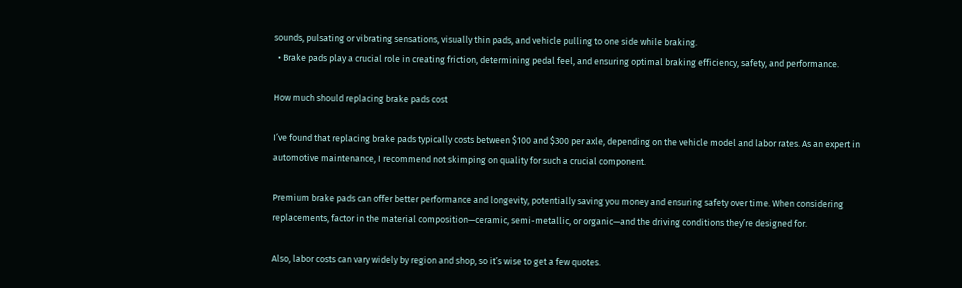sounds, pulsating or vibrating sensations, visually thin pads, and vehicle pulling to one side while braking.
  • Brake pads play a crucial role in creating friction, determining pedal feel, and ensuring optimal braking efficiency, safety, and performance.

How much should replacing brake pads cost

I’ve found that replacing brake pads typically costs between $100 and $300 per axle, depending on the vehicle model and labor rates. As an expert in automotive maintenance, I recommend not skimping on quality for such a crucial component.

Premium brake pads can offer better performance and longevity, potentially saving you money and ensuring safety over time. When considering replacements, factor in the material composition—ceramic, semi-metallic, or organic—and the driving conditions they’re designed for.

Also, labor costs can vary widely by region and shop, so it’s wise to get a few quotes.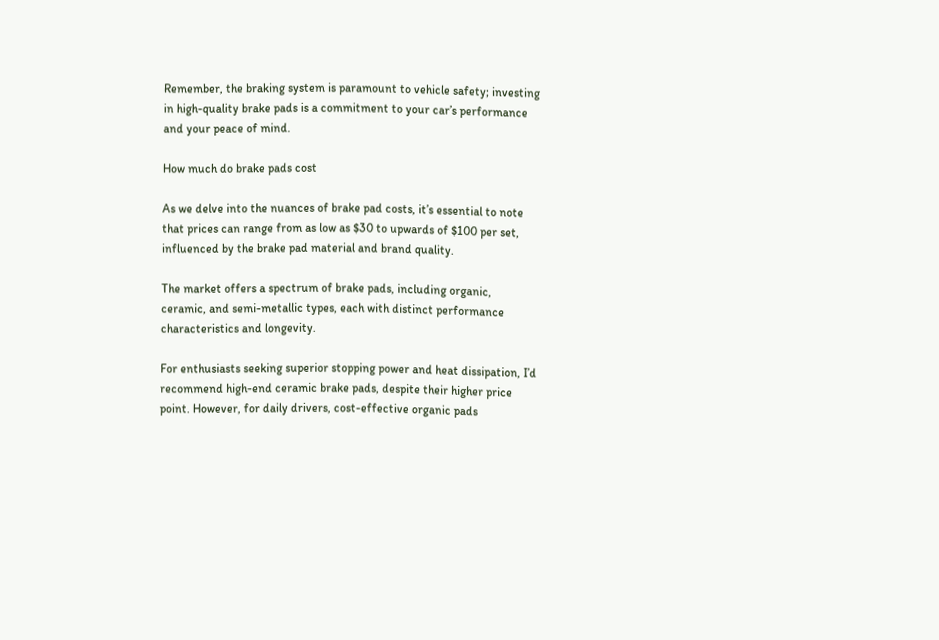Remember, the braking system is paramount to vehicle safety; investing in high-quality brake pads is a commitment to your car’s performance and your peace of mind.

How much do brake pads cost

As we delve into the nuances of brake pad costs, it’s essential to note that prices can range from as low as $30 to upwards of $100 per set, influenced by the brake pad material and brand quality.

The market offers a spectrum of brake pads, including organic, ceramic, and semi-metallic types, each with distinct performance characteristics and longevity.

For enthusiasts seeking superior stopping power and heat dissipation, I’d recommend high-end ceramic brake pads, despite their higher price point. However, for daily drivers, cost-effective organic pads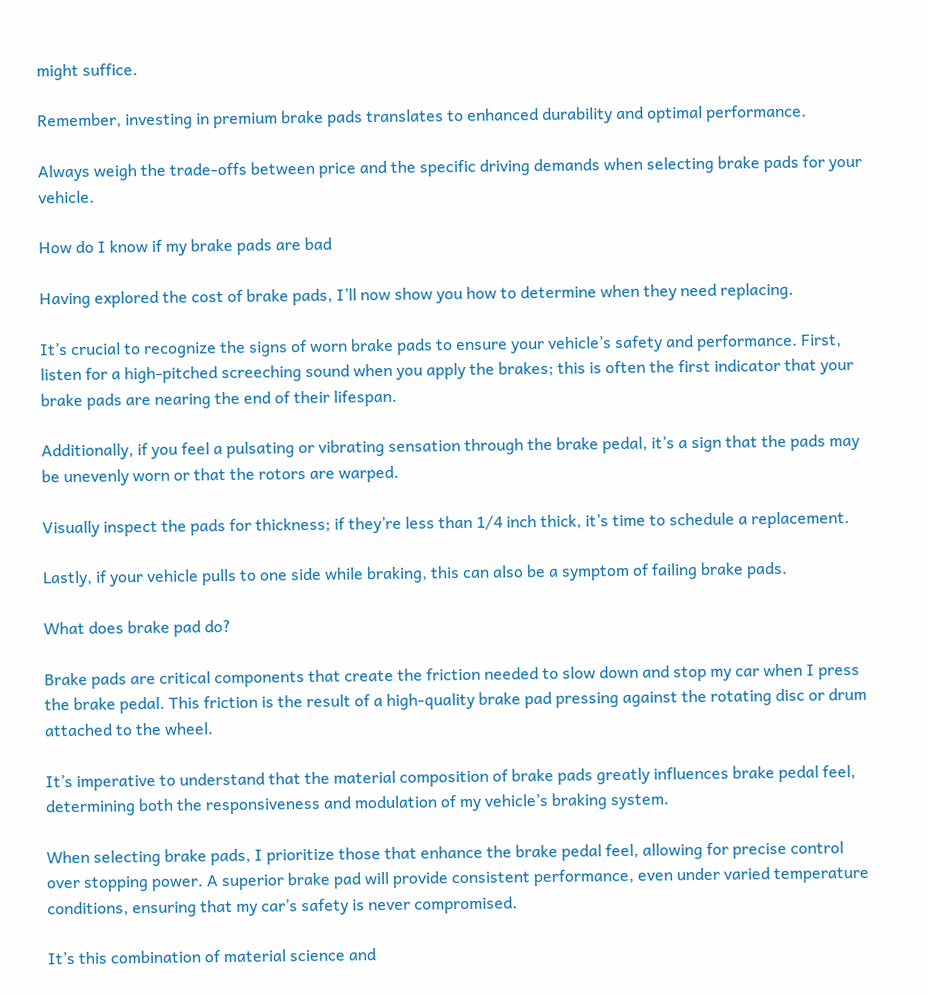might suffice.

Remember, investing in premium brake pads translates to enhanced durability and optimal performance.

Always weigh the trade-offs between price and the specific driving demands when selecting brake pads for your vehicle.

How do I know if my brake pads are bad

Having explored the cost of brake pads, I’ll now show you how to determine when they need replacing.

It’s crucial to recognize the signs of worn brake pads to ensure your vehicle’s safety and performance. First, listen for a high-pitched screeching sound when you apply the brakes; this is often the first indicator that your brake pads are nearing the end of their lifespan.

Additionally, if you feel a pulsating or vibrating sensation through the brake pedal, it’s a sign that the pads may be unevenly worn or that the rotors are warped.

Visually inspect the pads for thickness; if they’re less than 1/4 inch thick, it’s time to schedule a replacement.

Lastly, if your vehicle pulls to one side while braking, this can also be a symptom of failing brake pads.

What does brake pad do?

Brake pads are critical components that create the friction needed to slow down and stop my car when I press the brake pedal. This friction is the result of a high-quality brake pad pressing against the rotating disc or drum attached to the wheel.

It’s imperative to understand that the material composition of brake pads greatly influences brake pedal feel, determining both the responsiveness and modulation of my vehicle’s braking system.

When selecting brake pads, I prioritize those that enhance the brake pedal feel, allowing for precise control over stopping power. A superior brake pad will provide consistent performance, even under varied temperature conditions, ensuring that my car’s safety is never compromised.

It’s this combination of material science and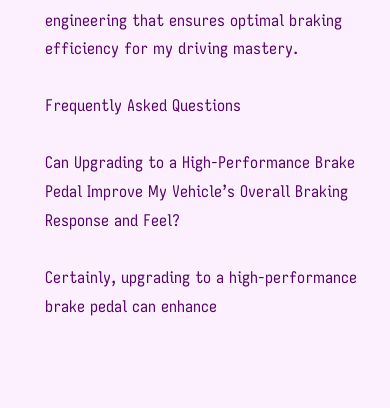engineering that ensures optimal braking efficiency for my driving mastery.

Frequently Asked Questions

Can Upgrading to a High-Performance Brake Pedal Improve My Vehicle’s Overall Braking Response and Feel?

Certainly, upgrading to a high-performance brake pedal can enhance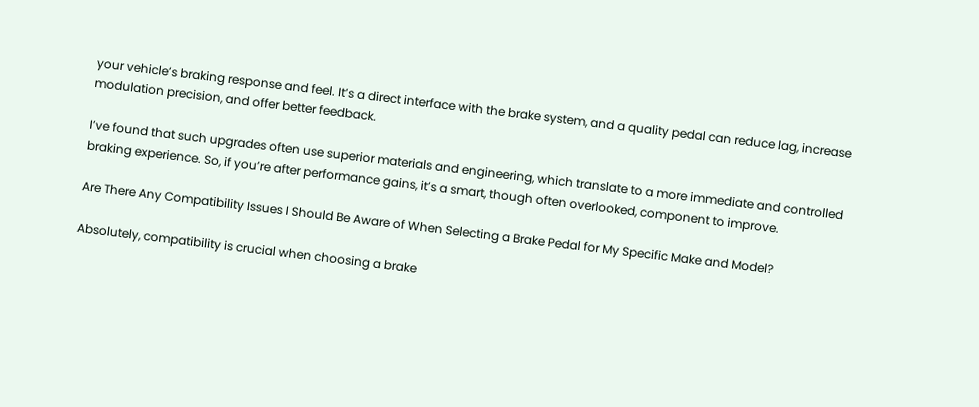your vehicle’s braking response and feel. It’s a direct interface with the brake system, and a quality pedal can reduce lag, increase modulation precision, and offer better feedback.

I’ve found that such upgrades often use superior materials and engineering, which translate to a more immediate and controlled braking experience. So, if you’re after performance gains, it’s a smart, though often overlooked, component to improve.

Are There Any Compatibility Issues I Should Be Aware of When Selecting a Brake Pedal for My Specific Make and Model?

Absolutely, compatibility is crucial when choosing a brake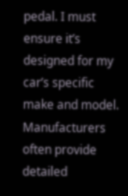pedal. I must ensure it’s designed for my car’s specific make and model. Manufacturers often provide detailed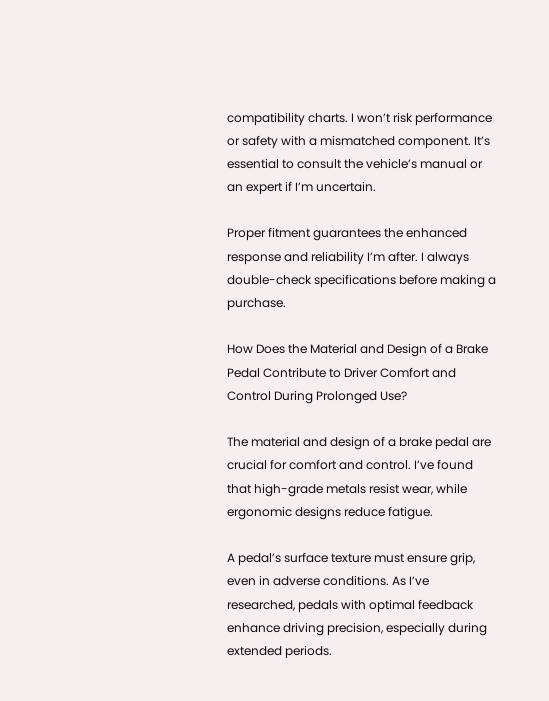compatibility charts. I won’t risk performance or safety with a mismatched component. It’s essential to consult the vehicle’s manual or an expert if I’m uncertain.

Proper fitment guarantees the enhanced response and reliability I’m after. I always double-check specifications before making a purchase.

How Does the Material and Design of a Brake Pedal Contribute to Driver Comfort and Control During Prolonged Use?

The material and design of a brake pedal are crucial for comfort and control. I’ve found that high-grade metals resist wear, while ergonomic designs reduce fatigue.

A pedal’s surface texture must ensure grip, even in adverse conditions. As I’ve researched, pedals with optimal feedback enhance driving precision, especially during extended periods.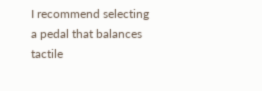I recommend selecting a pedal that balances tactile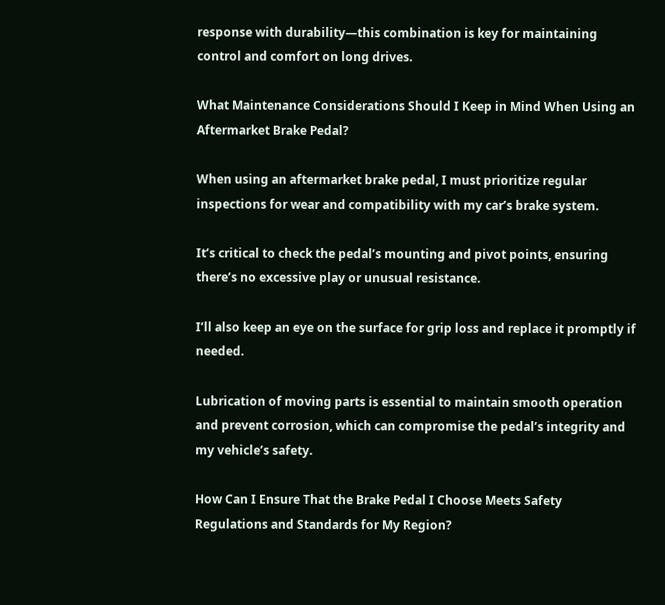response with durability—this combination is key for maintaining control and comfort on long drives.

What Maintenance Considerations Should I Keep in Mind When Using an Aftermarket Brake Pedal?

When using an aftermarket brake pedal, I must prioritize regular inspections for wear and compatibility with my car’s brake system.

It’s critical to check the pedal’s mounting and pivot points, ensuring there’s no excessive play or unusual resistance.

I’ll also keep an eye on the surface for grip loss and replace it promptly if needed.

Lubrication of moving parts is essential to maintain smooth operation and prevent corrosion, which can compromise the pedal’s integrity and my vehicle’s safety.

How Can I Ensure That the Brake Pedal I Choose Meets Safety Regulations and Standards for My Region?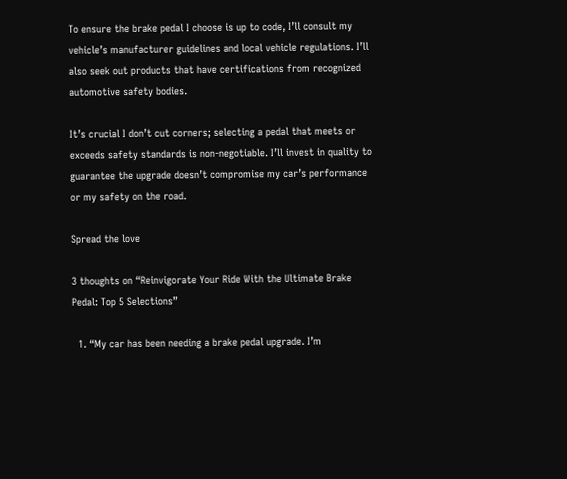To ensure the brake pedal I choose is up to code, I’ll consult my vehicle’s manufacturer guidelines and local vehicle regulations. I’ll also seek out products that have certifications from recognized automotive safety bodies.

It’s crucial I don’t cut corners; selecting a pedal that meets or exceeds safety standards is non-negotiable. I’ll invest in quality to guarantee the upgrade doesn’t compromise my car’s performance or my safety on the road.

Spread the love

3 thoughts on “Reinvigorate Your Ride With the Ultimate Brake Pedal: Top 5 Selections”

  1. “My car has been needing a brake pedal upgrade. I’m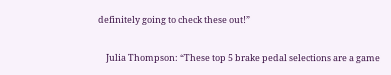definitely going to check these out!”

    Julia Thompson: “These top 5 brake pedal selections are a game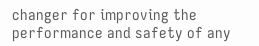changer for improving the performance and safety of any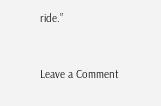ride.”


Leave a Comment